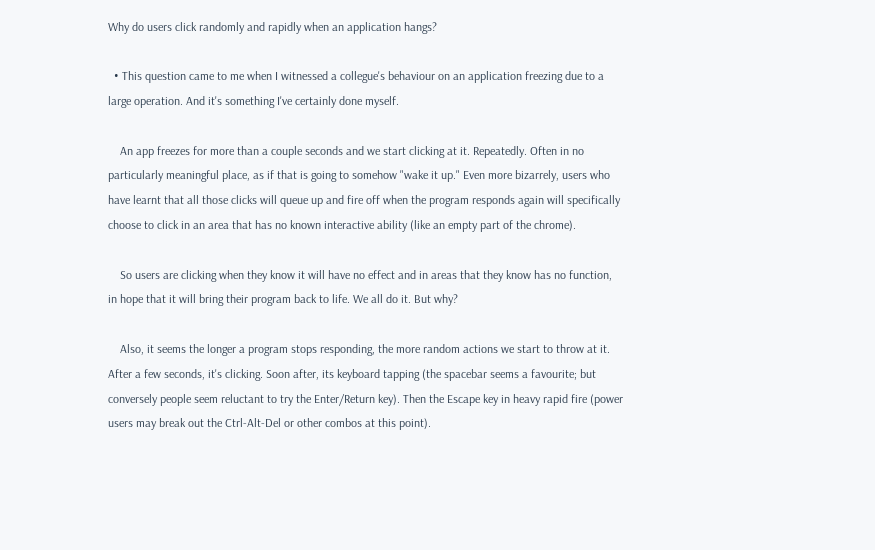Why do users click randomly and rapidly when an application hangs?

  • This question came to me when I witnessed a collegue's behaviour on an application freezing due to a large operation. And it's something I've certainly done myself.

    An app freezes for more than a couple seconds and we start clicking at it. Repeatedly. Often in no particularly meaningful place, as if that is going to somehow "wake it up." Even more bizarrely, users who have learnt that all those clicks will queue up and fire off when the program responds again will specifically choose to click in an area that has no known interactive ability (like an empty part of the chrome).

    So users are clicking when they know it will have no effect and in areas that they know has no function, in hope that it will bring their program back to life. We all do it. But why?

    Also, it seems the longer a program stops responding, the more random actions we start to throw at it. After a few seconds, it's clicking. Soon after, its keyboard tapping (the spacebar seems a favourite; but conversely people seem reluctant to try the Enter/Return key). Then the Escape key in heavy rapid fire (power users may break out the Ctrl-Alt-Del or other combos at this point).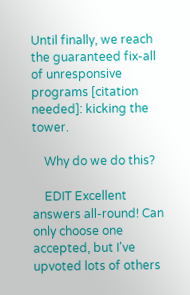Until finally, we reach the guaranteed fix-all of unresponsive programs [citation needed]: kicking the tower.

    Why do we do this?

    EDIT Excellent answers all-round! Can only choose one accepted, but I've upvoted lots of others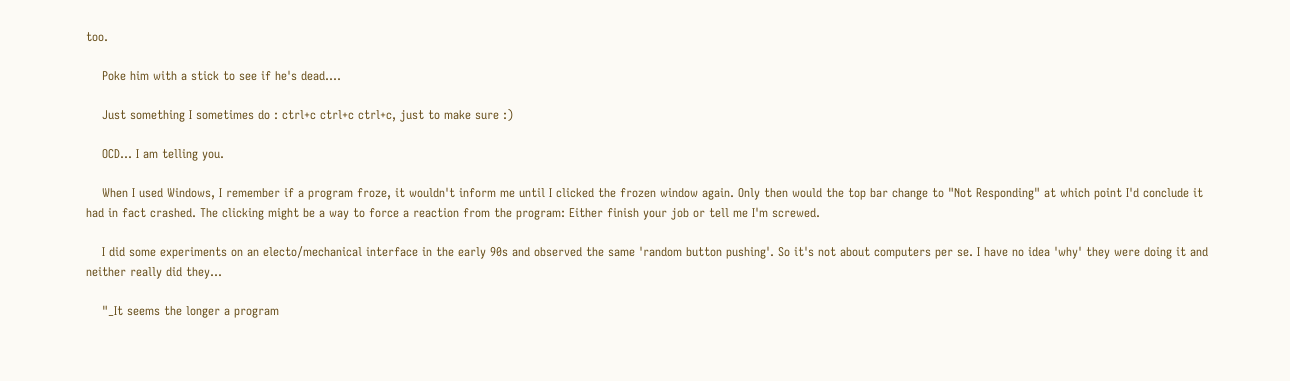too.

    Poke him with a stick to see if he's dead....

    Just something I sometimes do : ctrl+c ctrl+c ctrl+c, just to make sure :)

    OCD... I am telling you.

    When I used Windows, I remember if a program froze, it wouldn't inform me until I clicked the frozen window again. Only then would the top bar change to "Not Responding" at which point I'd conclude it had in fact crashed. The clicking might be a way to force a reaction from the program: Either finish your job or tell me I'm screwed.

    I did some experiments on an electo/mechanical interface in the early 90s and observed the same 'random button pushing'. So it's not about computers per se. I have no idea 'why' they were doing it and neither really did they...

    "_It seems the longer a program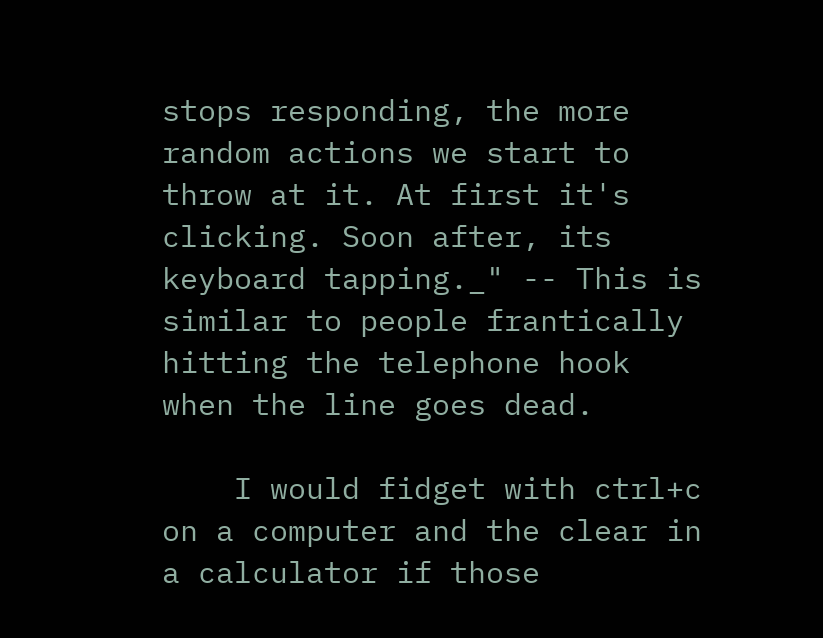stops responding, the more random actions we start to throw at it. At first it's clicking. Soon after, its keyboard tapping._" -- This is similar to people frantically hitting the telephone hook when the line goes dead.

    I would fidget with ctrl+c on a computer and the clear in a calculator if those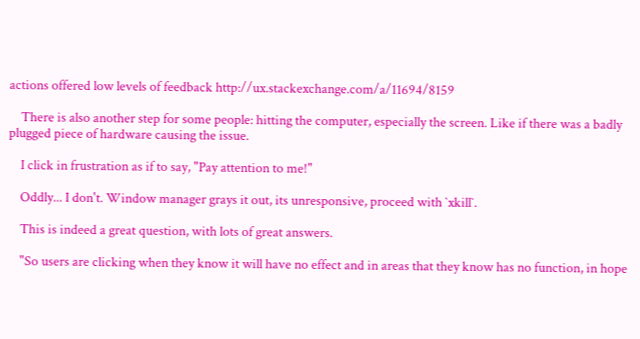actions offered low levels of feedback http://ux.stackexchange.com/a/11694/8159

    There is also another step for some people: hitting the computer, especially the screen. Like if there was a badly plugged piece of hardware causing the issue.

    I click in frustration as if to say, "Pay attention to me!"

    Oddly... I don't. Window manager grays it out, its unresponsive, proceed with `xkill`.

    This is indeed a great question, with lots of great answers.

    "So users are clicking when they know it will have no effect and in areas that they know has no function, in hope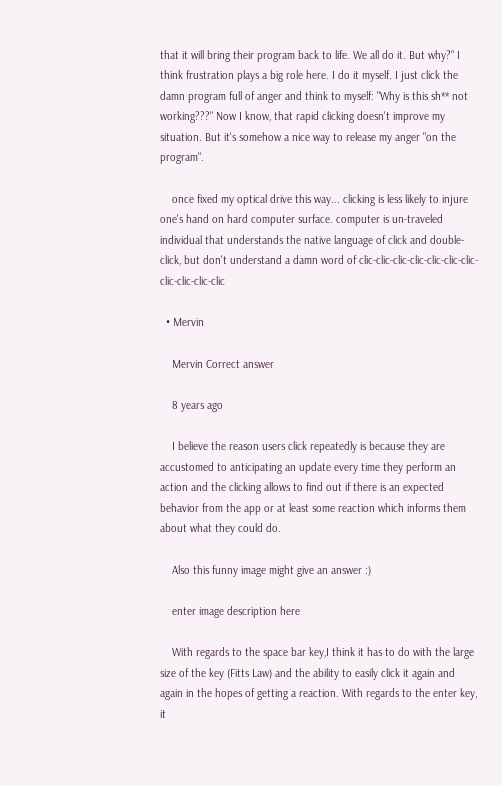that it will bring their program back to life. We all do it. But why?" I think frustration plays a big role here. I do it myself. I just click the damn program full of anger and think to myself: "Why is this sh** not working???" Now I know, that rapid clicking doesn't improve my situation. But it's somehow a nice way to release my anger "on the program".

    once fixed my optical drive this way... clicking is less likely to injure one's hand on hard computer surface. computer is un-traveled individual that understands the native language of click and double-click, but don't understand a damn word of clic-clic-clic-clic-clic-clic-clic-clic-clic-clic-clic

  • Mervin

    Mervin Correct answer

    8 years ago

    I believe the reason users click repeatedly is because they are accustomed to anticipating an update every time they perform an action and the clicking allows to find out if there is an expected behavior from the app or at least some reaction which informs them about what they could do.

    Also this funny image might give an answer :)

    enter image description here

    With regards to the space bar key,I think it has to do with the large size of the key (Fitts Law) and the ability to easily click it again and again in the hopes of getting a reaction. With regards to the enter key, it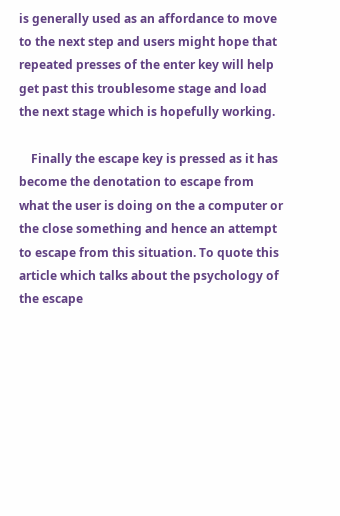is generally used as an affordance to move to the next step and users might hope that repeated presses of the enter key will help get past this troublesome stage and load the next stage which is hopefully working.

    Finally the escape key is pressed as it has become the denotation to escape from what the user is doing on the a computer or the close something and hence an attempt to escape from this situation. To quote this article which talks about the psychology of the escape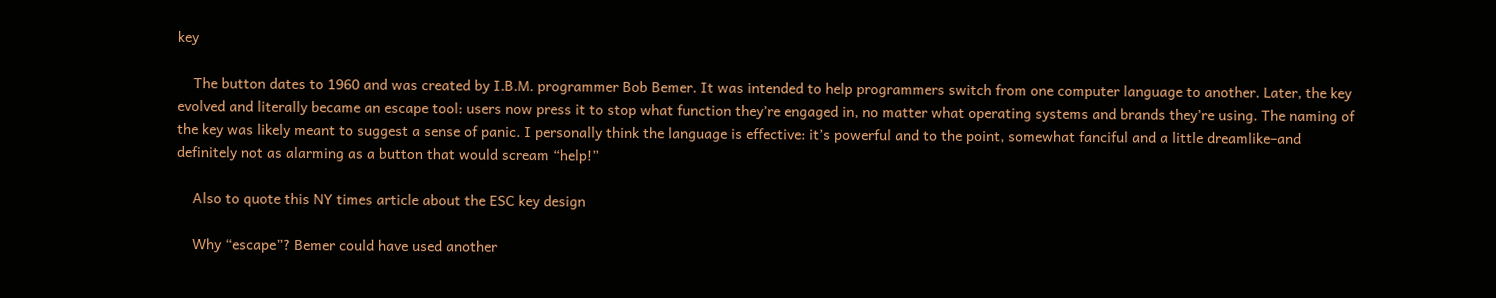key

    The button dates to 1960 and was created by I.B.M. programmer Bob Bemer. It was intended to help programmers switch from one computer language to another. Later, the key evolved and literally became an escape tool: users now press it to stop what function they’re engaged in, no matter what operating systems and brands they’re using. The naming of the key was likely meant to suggest a sense of panic. I personally think the language is effective: it’s powerful and to the point, somewhat fanciful and a little dreamlike–and definitely not as alarming as a button that would scream “help!”

    Also to quote this NY times article about the ESC key design

    Why “escape”? Bemer could have used another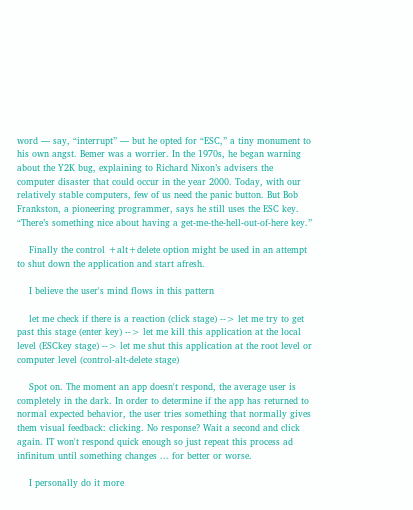word — say, “interrupt” — but he opted for “ESC,” a tiny monument to his own angst. Bemer was a worrier. In the 1970s, he began warning about the Y2K bug, explaining to Richard Nixon’s advisers the computer disaster that could occur in the year 2000. Today, with our relatively stable computers, few of us need the panic button. But Bob Frankston, a pioneering programmer, says he still uses the ESC key. “There’s something nice about having a get-me-the-hell-out-of-here key.”

    Finally the control +alt+delete option might be used in an attempt to shut down the application and start afresh.

    I believe the user's mind flows in this pattern

    let me check if there is a reaction (click stage) --> let me try to get past this stage (enter key) --> let me kill this application at the local level (ESCkey stage) --> let me shut this application at the root level or computer level (control-alt-delete stage)

    Spot on. The moment an app doesn't respond, the average user is completely in the dark. In order to determine if the app has returned to normal expected behavior, the user tries something that normally gives them visual feedback: clicking. No response? Wait a second and click again. IT won't respond quick enough so just repeat this process ad infinitum until something changes ... for better or worse.

    I personally do it more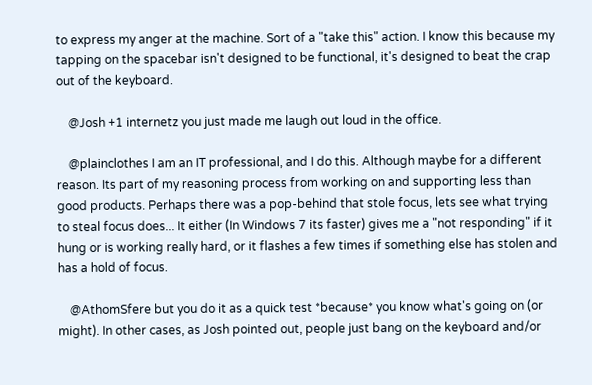to express my anger at the machine. Sort of a "take this" action. I know this because my tapping on the spacebar isn't designed to be functional, it's designed to beat the crap out of the keyboard.

    @Josh +1 internetz you just made me laugh out loud in the office.

    @plainclothes I am an IT professional, and I do this. Although maybe for a different reason. Its part of my reasoning process from working on and supporting less than good products. Perhaps there was a pop-behind that stole focus, lets see what trying to steal focus does... It either (In Windows 7 its faster) gives me a "not responding" if it hung or is working really hard, or it flashes a few times if something else has stolen and has a hold of focus.

    @AthomSfere but you do it as a quick test *because* you know what's going on (or might). In other cases, as Josh pointed out, people just bang on the keyboard and/or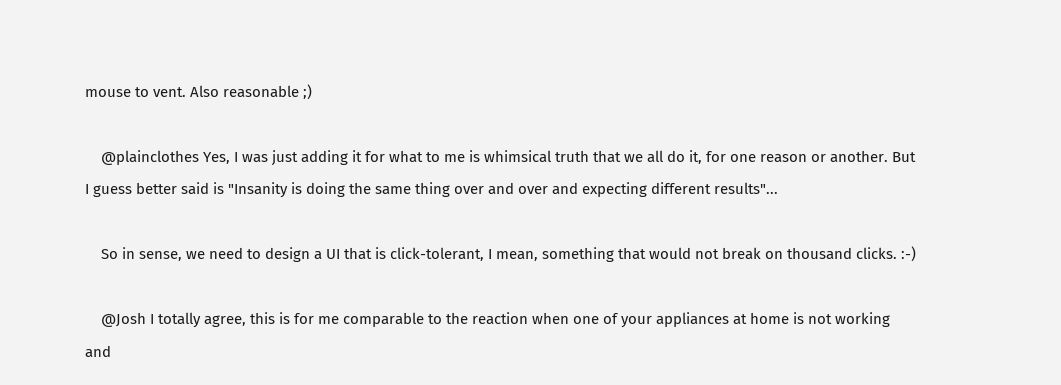mouse to vent. Also reasonable ;)

    @plainclothes Yes, I was just adding it for what to me is whimsical truth that we all do it, for one reason or another. But I guess better said is "Insanity is doing the same thing over and over and expecting different results"...

    So in sense, we need to design a UI that is click-tolerant, I mean, something that would not break on thousand clicks. :-)

    @Josh I totally agree, this is for me comparable to the reaction when one of your appliances at home is not working and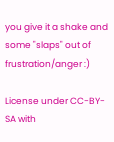you give it a shake and some "slaps" out of frustration/anger :)

License under CC-BY-SA with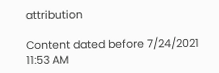attribution

Content dated before 7/24/2021 11:53 AM